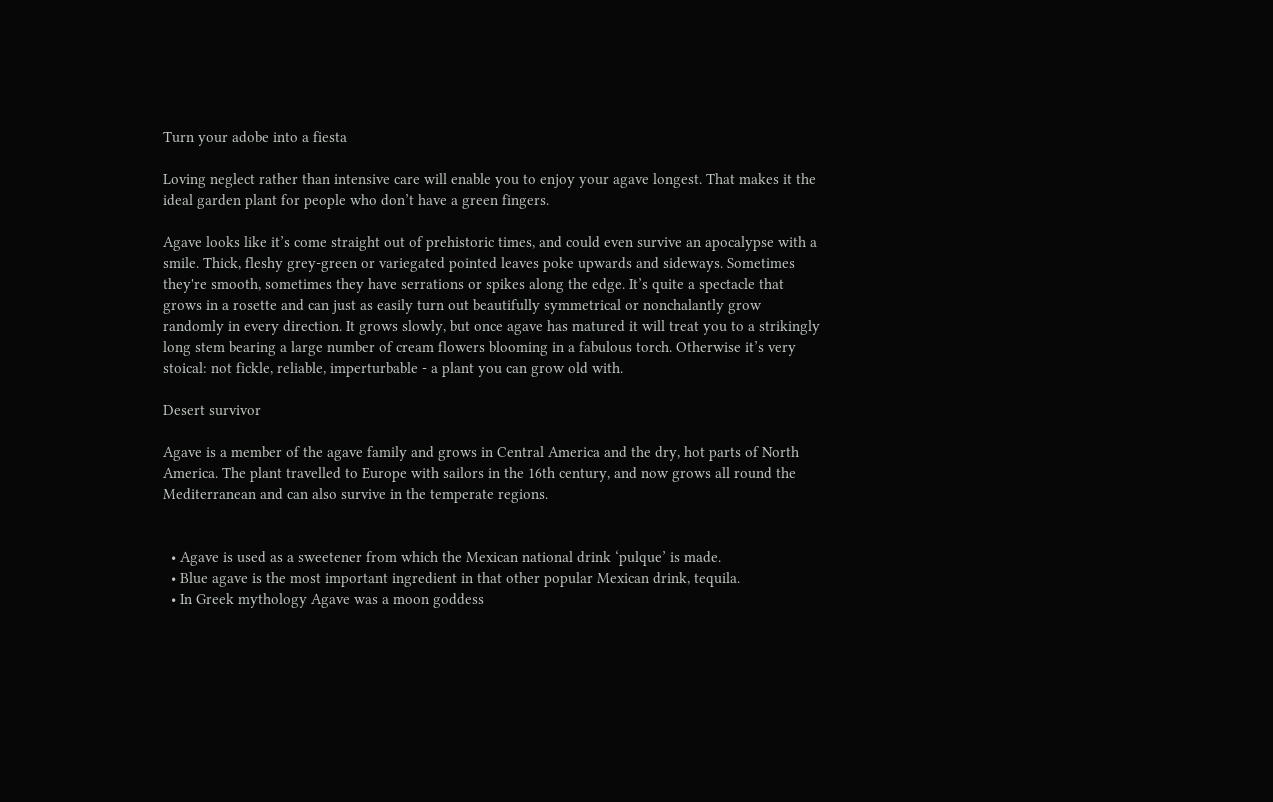Turn your adobe into a fiesta

Loving neglect rather than intensive care will enable you to enjoy your agave longest. That makes it the ideal garden plant for people who don’t have a green fingers.

Agave looks like it’s come straight out of prehistoric times, and could even survive an apocalypse with a smile. Thick, fleshy grey-green or variegated pointed leaves poke upwards and sideways. Sometimes they're smooth, sometimes they have serrations or spikes along the edge. It’s quite a spectacle that grows in a rosette and can just as easily turn out beautifully symmetrical or nonchalantly grow randomly in every direction. It grows slowly, but once agave has matured it will treat you to a strikingly long stem bearing a large number of cream flowers blooming in a fabulous torch. Otherwise it’s very stoical: not fickle, reliable, imperturbable - a plant you can grow old with.

Desert survivor

Agave is a member of the agave family and grows in Central America and the dry, hot parts of North America. The plant travelled to Europe with sailors in the 16th century, and now grows all round the Mediterranean and can also survive in the temperate regions.


  • Agave is used as a sweetener from which the Mexican national drink ‘pulque’ is made.
  • Blue agave is the most important ingredient in that other popular Mexican drink, tequila.
  • In Greek mythology Agave was a moon goddess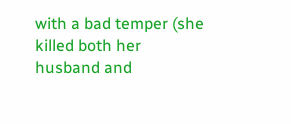with a bad temper (she killed both her husband and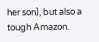her son), but also a tough Amazon.